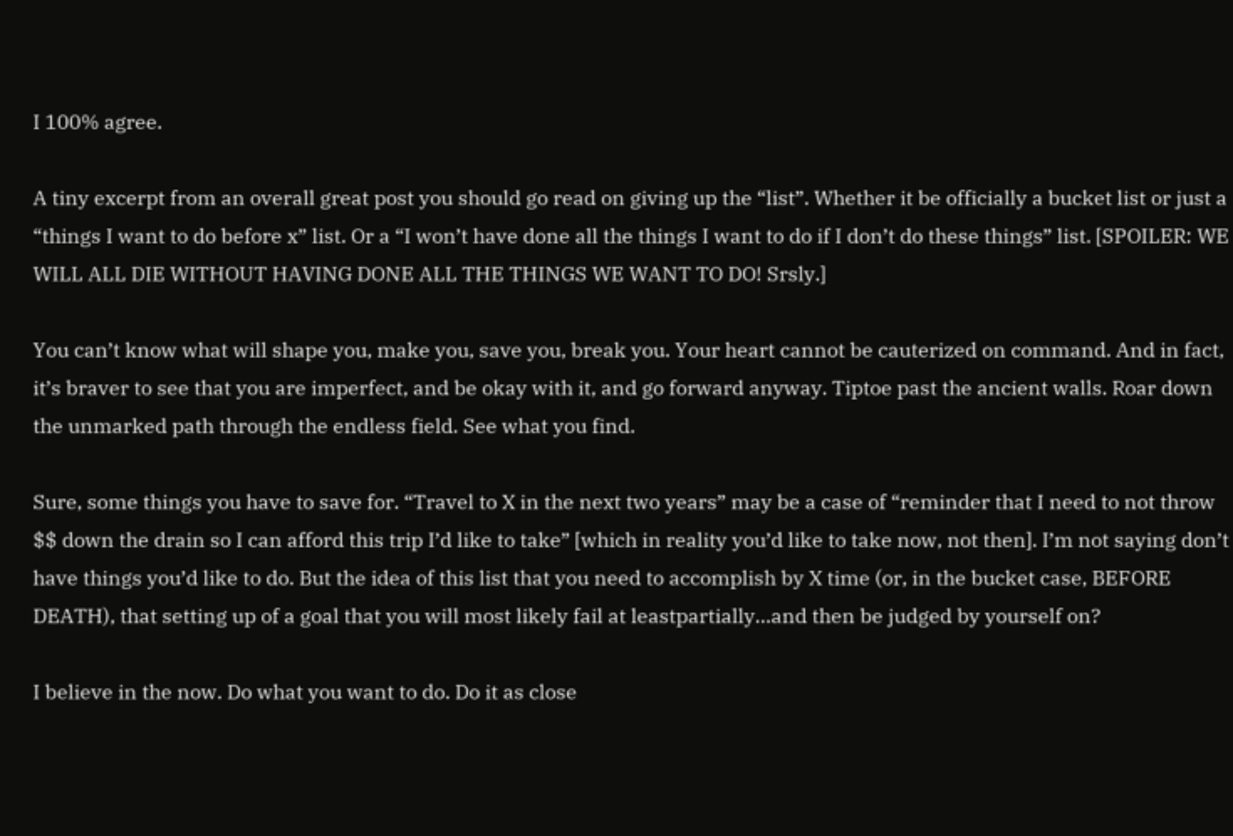I 100% agree.

A tiny excerpt from an overall great post you should go read on giving up the “list”. Whether it be officially a bucket list or just a “things I want to do before x” list. Or a “I won’t have done all the things I want to do if I don’t do these things” list. [SPOILER: WE WILL ALL DIE WITHOUT HAVING DONE ALL THE THINGS WE WANT TO DO! Srsly.]

You can’t know what will shape you, make you, save you, break you. Your heart cannot be cauterized on command. And in fact, it’s braver to see that you are imperfect, and be okay with it, and go forward anyway. Tiptoe past the ancient walls. Roar down the unmarked path through the endless field. See what you find.

Sure, some things you have to save for. “Travel to X in the next two years” may be a case of “reminder that I need to not throw $$ down the drain so I can afford this trip I’d like to take” [which in reality you’d like to take now, not then]. I’m not saying don’t have things you’d like to do. But the idea of this list that you need to accomplish by X time (or, in the bucket case, BEFORE DEATH), that setting up of a goal that you will most likely fail at leastpartially…and then be judged by yourself on?

I believe in the now. Do what you want to do. Do it as close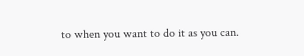to when you want to do it as you can.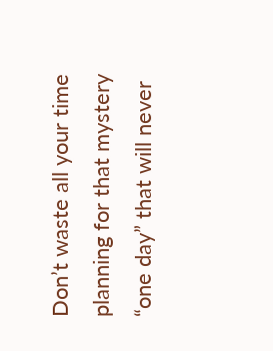Don’t waste all your time planning for that mystery “one day” that will never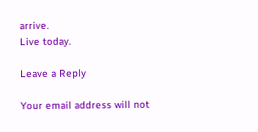arrive.
Live today.

Leave a Reply

Your email address will not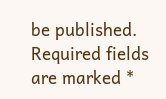be published. Required fields are marked *